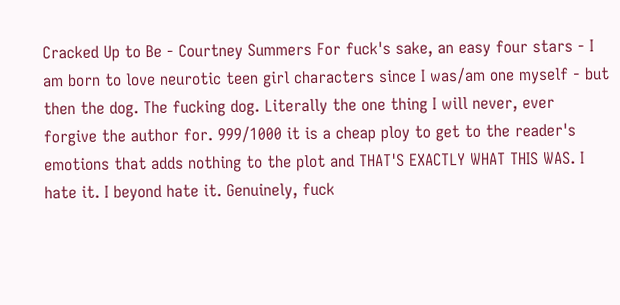Cracked Up to Be - Courtney Summers For fuck's sake, an easy four stars - I am born to love neurotic teen girl characters since I was/am one myself - but then the dog. The fucking dog. Literally the one thing I will never, ever forgive the author for. 999/1000 it is a cheap ploy to get to the reader's emotions that adds nothing to the plot and THAT'S EXACTLY WHAT THIS WAS. I hate it. I beyond hate it. Genuinely, fuck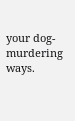your dog-murdering ways.